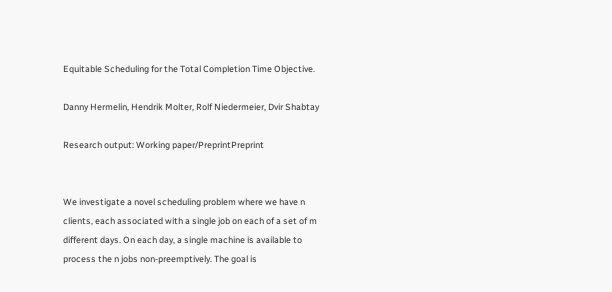Equitable Scheduling for the Total Completion Time Objective.

Danny Hermelin, Hendrik Molter, Rolf Niedermeier, Dvir Shabtay

Research output: Working paper/PreprintPreprint


We investigate a novel scheduling problem where we have n clients, each associated with a single job on each of a set of m different days. On each day, a single machine is available to process the n jobs non-preemptively. The goal is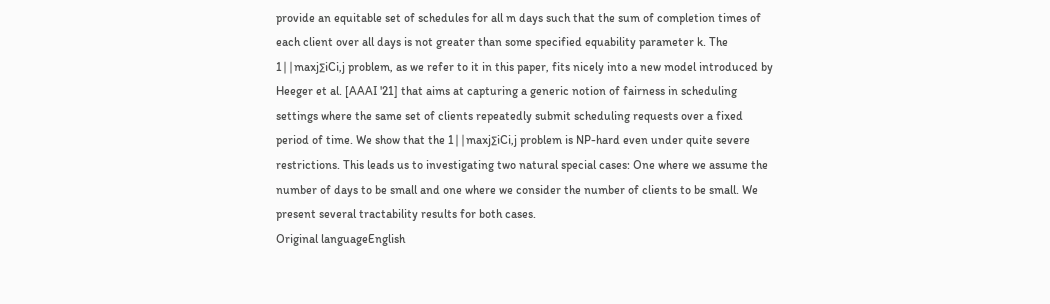provide an equitable set of schedules for all m days such that the sum of completion times of each client over all days is not greater than some specified equability parameter k. The 1∣∣maxj∑iCi,j problem, as we refer to it in this paper, fits nicely into a new model introduced by Heeger et al. [AAAI '21] that aims at capturing a generic notion of fairness in scheduling settings where the same set of clients repeatedly submit scheduling requests over a fixed period of time. We show that the 1∣∣maxj∑iCi,j problem is NP-hard even under quite severe restrictions. This leads us to investigating two natural special cases: One where we assume the number of days to be small and one where we consider the number of clients to be small. We present several tractability results for both cases.
Original languageEnglish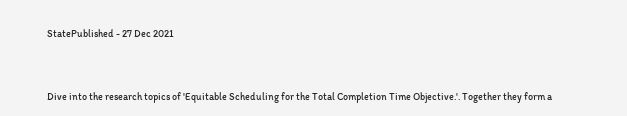StatePublished - 27 Dec 2021


Dive into the research topics of 'Equitable Scheduling for the Total Completion Time Objective.'. Together they form a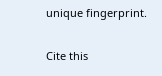unique fingerprint.

Cite this